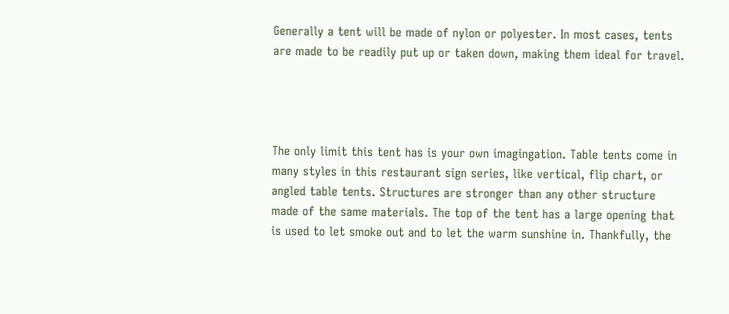Generally a tent will be made of nylon or polyester. In most cases, tents are made to be readily put up or taken down, making them ideal for travel.




The only limit this tent has is your own imagingation. Table tents come in many styles in this restaurant sign series, like vertical, flip chart, or angled table tents. Structures are stronger than any other structure made of the same materials. The top of the tent has a large opening that is used to let smoke out and to let the warm sunshine in. Thankfully, the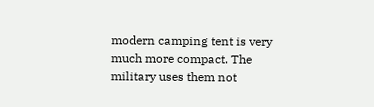modern camping tent is very much more compact. The military uses them not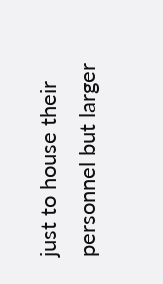just to house their personnel but larger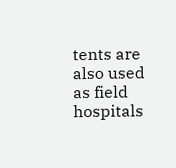tents are also used as field hospitals